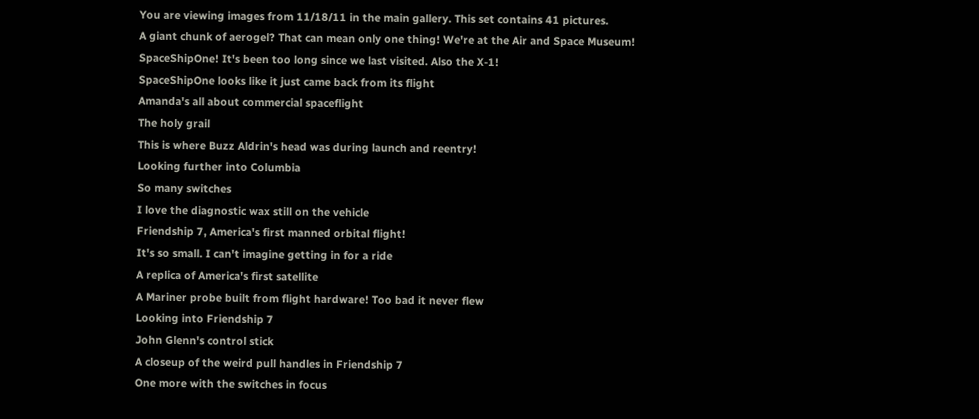You are viewing images from 11/18/11 in the main gallery. This set contains 41 pictures.
A giant chunk of aerogel? That can mean only one thing! We're at the Air and Space Museum!
SpaceShipOne! It's been too long since we last visited. Also the X-1!
SpaceShipOne looks like it just came back from its flight
Amanda's all about commercial spaceflight
The holy grail
This is where Buzz Aldrin's head was during launch and reentry!
Looking further into Columbia
So many switches
I love the diagnostic wax still on the vehicle
Friendship 7, America's first manned orbital flight!
It's so small. I can't imagine getting in for a ride
A replica of America's first satellite
A Mariner probe built from flight hardware! Too bad it never flew
Looking into Friendship 7
John Glenn's control stick
A closeup of the weird pull handles in Friendship 7
One more with the switches in focus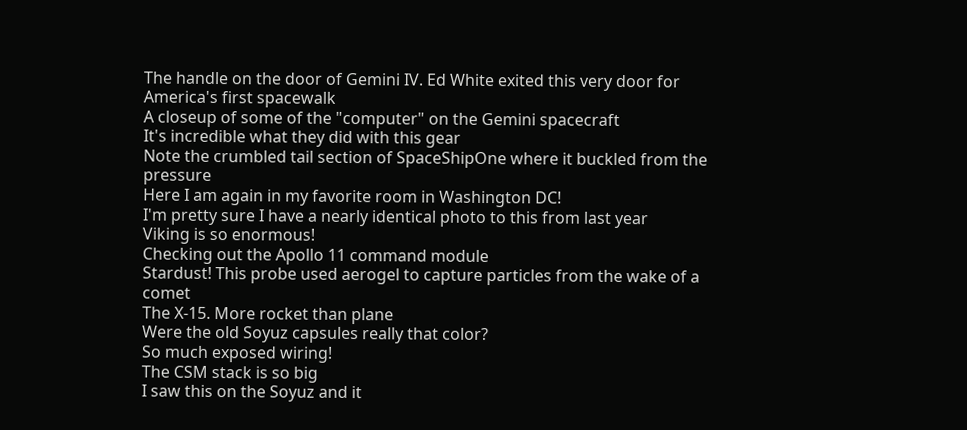The handle on the door of Gemini IV. Ed White exited this very door for America's first spacewalk
A closeup of some of the "computer" on the Gemini spacecraft
It's incredible what they did with this gear
Note the crumbled tail section of SpaceShipOne where it buckled from the pressure
Here I am again in my favorite room in Washington DC!
I'm pretty sure I have a nearly identical photo to this from last year
Viking is so enormous!
Checking out the Apollo 11 command module
Stardust! This probe used aerogel to capture particles from the wake of a comet
The X-15. More rocket than plane
Were the old Soyuz capsules really that color?
So much exposed wiring!
The CSM stack is so big
I saw this on the Soyuz and it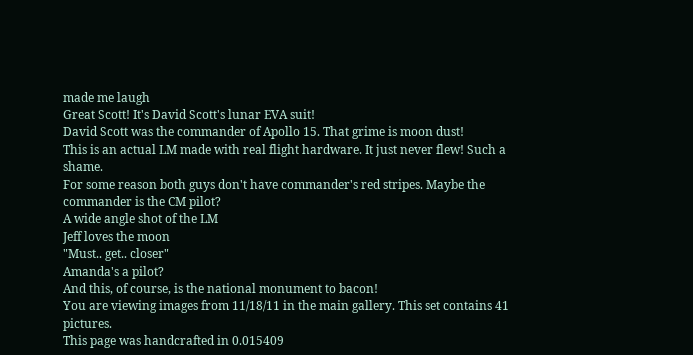made me laugh
Great Scott! It's David Scott's lunar EVA suit!
David Scott was the commander of Apollo 15. That grime is moon dust!
This is an actual LM made with real flight hardware. It just never flew! Such a shame.
For some reason both guys don't have commander's red stripes. Maybe the commander is the CM pilot?
A wide angle shot of the LM
Jeff loves the moon
"Must.. get.. closer"
Amanda's a pilot?
And this, of course, is the national monument to bacon!
You are viewing images from 11/18/11 in the main gallery. This set contains 41 pictures.
This page was handcrafted in 0.015409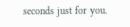seconds just for you.